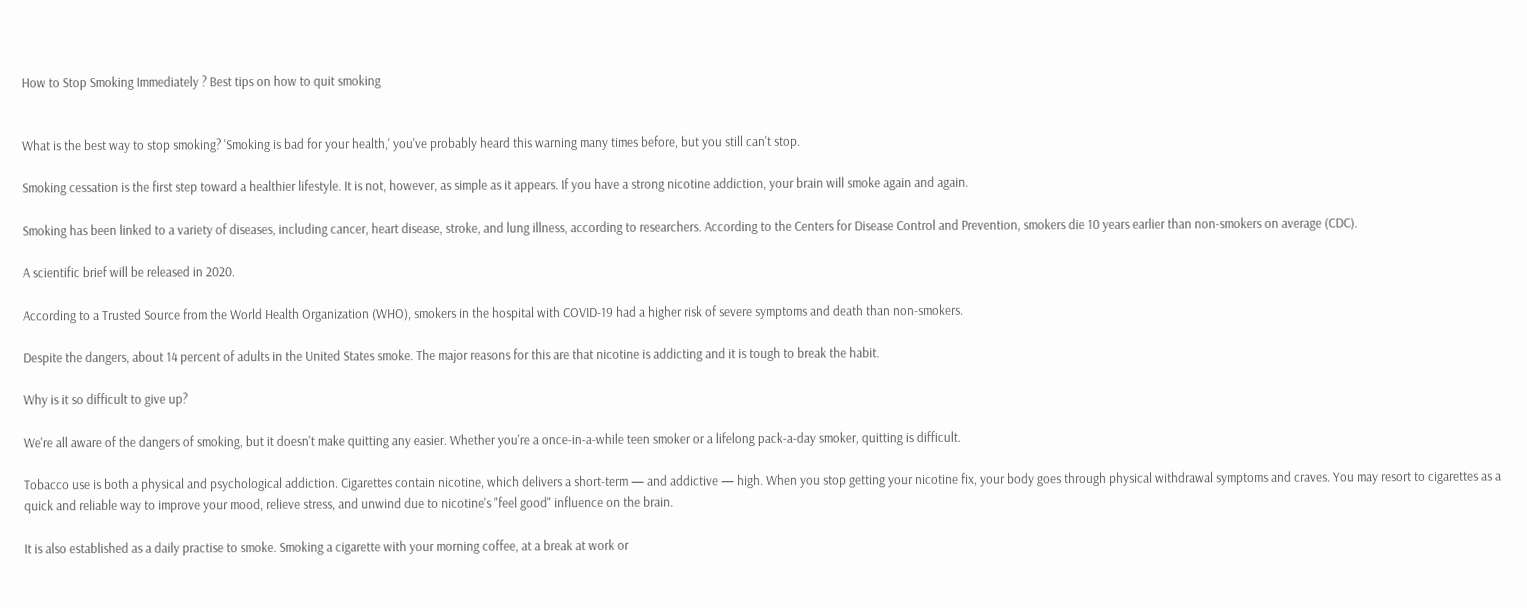How to Stop Smoking Immediately ? Best tips on how to quit smoking


What is the best way to stop smoking? 'Smoking is bad for your health,' you've probably heard this warning many times before, but you still can't stop.

Smoking cessation is the first step toward a healthier lifestyle. It is not, however, as simple as it appears. If you have a strong nicotine addiction, your brain will smoke again and again.

Smoking has been linked to a variety of diseases, including cancer, heart disease, stroke, and lung illness, according to researchers. According to the Centers for Disease Control and Prevention, smokers die 10 years earlier than non-smokers on average (CDC).

A scientific brief will be released in 2020.

According to a Trusted Source from the World Health Organization (WHO), smokers in the hospital with COVID-19 had a higher risk of severe symptoms and death than non-smokers.

Despite the dangers, about 14 percent of adults in the United States smoke. The major reasons for this are that nicotine is addicting and it is tough to break the habit.

Why is it so difficult to give up?

We're all aware of the dangers of smoking, but it doesn't make quitting any easier. Whether you're a once-in-a-while teen smoker or a lifelong pack-a-day smoker, quitting is difficult.

Tobacco use is both a physical and psychological addiction. Cigarettes contain nicotine, which delivers a short-term — and addictive — high. When you stop getting your nicotine fix, your body goes through physical withdrawal symptoms and craves. You may resort to cigarettes as a quick and reliable way to improve your mood, relieve stress, and unwind due to nicotine's "feel good" influence on the brain.

It is also established as a daily practise to smoke. Smoking a cigarette with your morning coffee, at a break at work or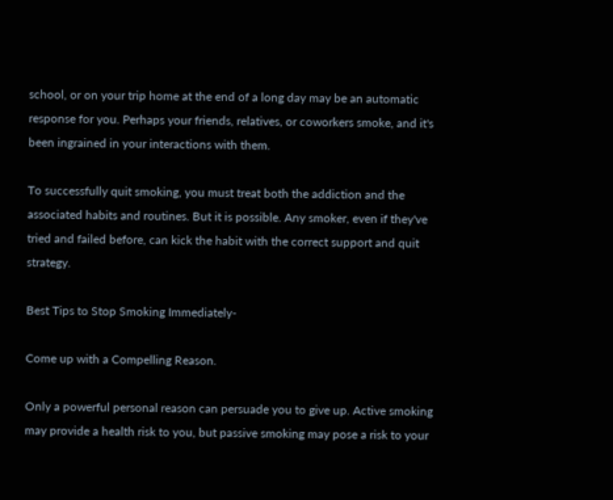school, or on your trip home at the end of a long day may be an automatic response for you. Perhaps your friends, relatives, or coworkers smoke, and it's been ingrained in your interactions with them.

To successfully quit smoking, you must treat both the addiction and the associated habits and routines. But it is possible. Any smoker, even if they've tried and failed before, can kick the habit with the correct support and quit strategy.

Best Tips to Stop Smoking Immediately-

Come up with a Compelling Reason.

Only a powerful personal reason can persuade you to give up. Active smoking may provide a health risk to you, but passive smoking may pose a risk to your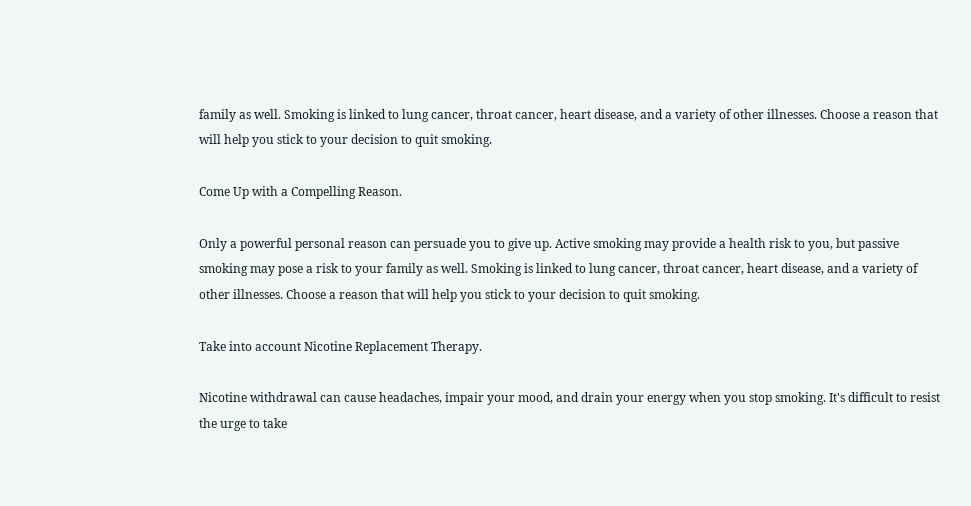family as well. Smoking is linked to lung cancer, throat cancer, heart disease, and a variety of other illnesses. Choose a reason that will help you stick to your decision to quit smoking.

Come Up with a Compelling Reason.

Only a powerful personal reason can persuade you to give up. Active smoking may provide a health risk to you, but passive smoking may pose a risk to your family as well. Smoking is linked to lung cancer, throat cancer, heart disease, and a variety of other illnesses. Choose a reason that will help you stick to your decision to quit smoking.

Take into account Nicotine Replacement Therapy.

Nicotine withdrawal can cause headaches, impair your mood, and drain your energy when you stop smoking. It's difficult to resist the urge to take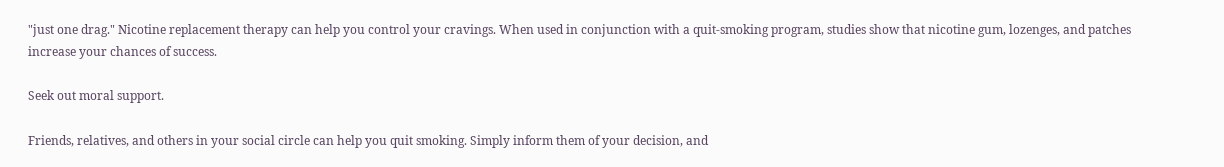"just one drag." Nicotine replacement therapy can help you control your cravings. When used in conjunction with a quit-smoking program, studies show that nicotine gum, lozenges, and patches increase your chances of success.

Seek out moral support.

Friends, relatives, and others in your social circle can help you quit smoking. Simply inform them of your decision, and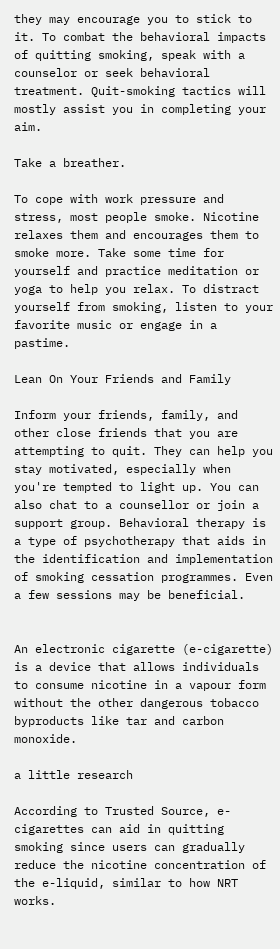they may encourage you to stick to it. To combat the behavioral impacts of quitting smoking, speak with a counselor or seek behavioral treatment. Quit-smoking tactics will mostly assist you in completing your aim.

Take a breather.

To cope with work pressure and stress, most people smoke. Nicotine relaxes them and encourages them to smoke more. Take some time for yourself and practice meditation or yoga to help you relax. To distract yourself from smoking, listen to your favorite music or engage in a pastime.

Lean On Your Friends and Family

Inform your friends, family, and other close friends that you are attempting to quit. They can help you stay motivated, especially when you're tempted to light up. You can also chat to a counsellor or join a support group. Behavioral therapy is a type of psychotherapy that aids in the identification and implementation of smoking cessation programmes. Even a few sessions may be beneficial.


An electronic cigarette (e-cigarette) is a device that allows individuals to consume nicotine in a vapour form without the other dangerous tobacco byproducts like tar and carbon monoxide.

a little research

According to Trusted Source, e-cigarettes can aid in quitting smoking since users can gradually reduce the nicotine concentration of the e-liquid, similar to how NRT works.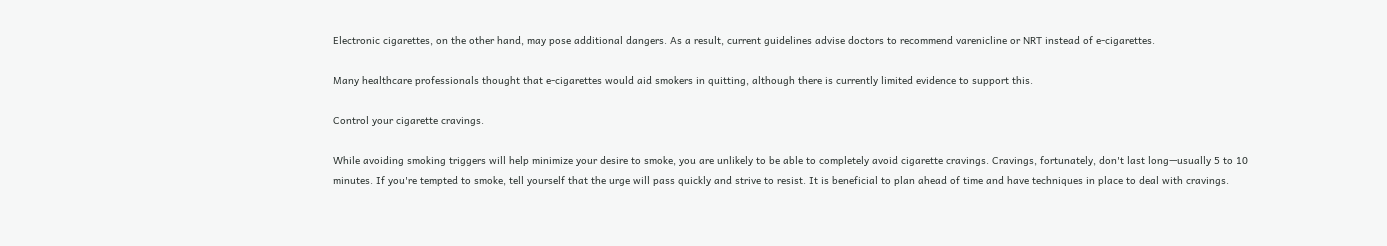Electronic cigarettes, on the other hand, may pose additional dangers. As a result, current guidelines advise doctors to recommend varenicline or NRT instead of e-cigarettes.

Many healthcare professionals thought that e-cigarettes would aid smokers in quitting, although there is currently limited evidence to support this.

Control your cigarette cravings.

While avoiding smoking triggers will help minimize your desire to smoke, you are unlikely to be able to completely avoid cigarette cravings. Cravings, fortunately, don't last long—usually 5 to 10 minutes. If you're tempted to smoke, tell yourself that the urge will pass quickly and strive to resist. It is beneficial to plan ahead of time and have techniques in place to deal with cravings.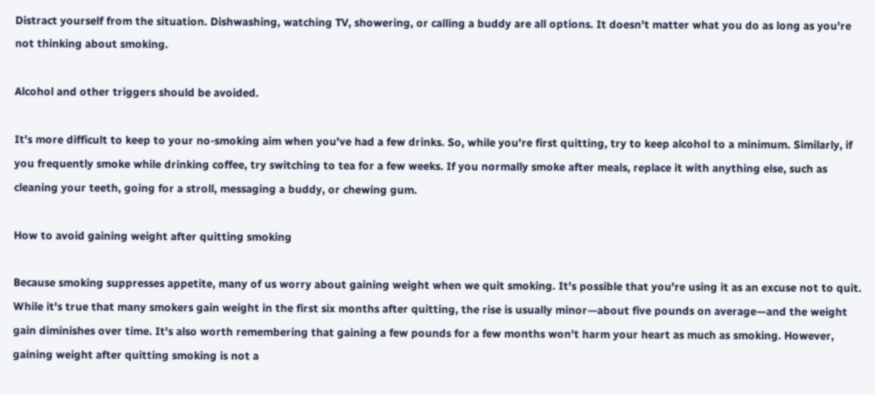Distract yourself from the situation. Dishwashing, watching TV, showering, or calling a buddy are all options. It doesn't matter what you do as long as you're not thinking about smoking.

Alcohol and other triggers should be avoided.

It's more difficult to keep to your no-smoking aim when you've had a few drinks. So, while you're first quitting, try to keep alcohol to a minimum. Similarly, if you frequently smoke while drinking coffee, try switching to tea for a few weeks. If you normally smoke after meals, replace it with anything else, such as cleaning your teeth, going for a stroll, messaging a buddy, or chewing gum.

How to avoid gaining weight after quitting smoking

Because smoking suppresses appetite, many of us worry about gaining weight when we quit smoking. It's possible that you're using it as an excuse not to quit. While it's true that many smokers gain weight in the first six months after quitting, the rise is usually minor—about five pounds on average—and the weight gain diminishes over time. It's also worth remembering that gaining a few pounds for a few months won't harm your heart as much as smoking. However, gaining weight after quitting smoking is not a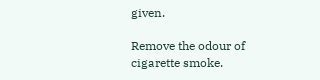given.

Remove the odour of cigarette smoke.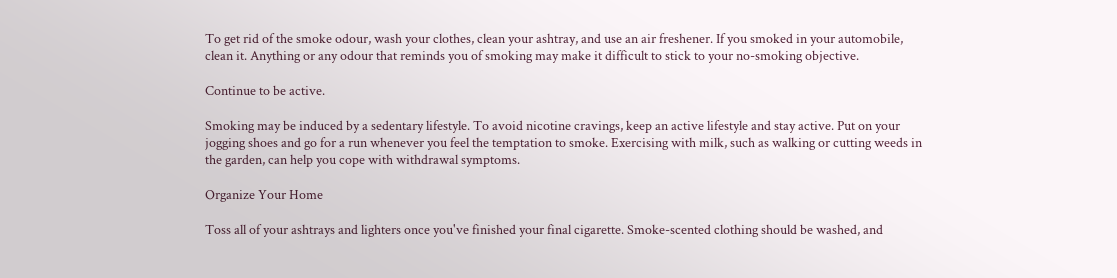To get rid of the smoke odour, wash your clothes, clean your ashtray, and use an air freshener. If you smoked in your automobile, clean it. Anything or any odour that reminds you of smoking may make it difficult to stick to your no-smoking objective.

Continue to be active.

Smoking may be induced by a sedentary lifestyle. To avoid nicotine cravings, keep an active lifestyle and stay active. Put on your jogging shoes and go for a run whenever you feel the temptation to smoke. Exercising with milk, such as walking or cutting weeds in the garden, can help you cope with withdrawal symptoms.

Organize Your Home

Toss all of your ashtrays and lighters once you've finished your final cigarette. Smoke-scented clothing should be washed, and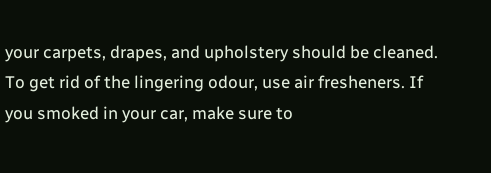your carpets, drapes, and upholstery should be cleaned. To get rid of the lingering odour, use air fresheners. If you smoked in your car, make sure to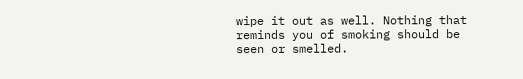wipe it out as well. Nothing that reminds you of smoking should be seen or smelled.